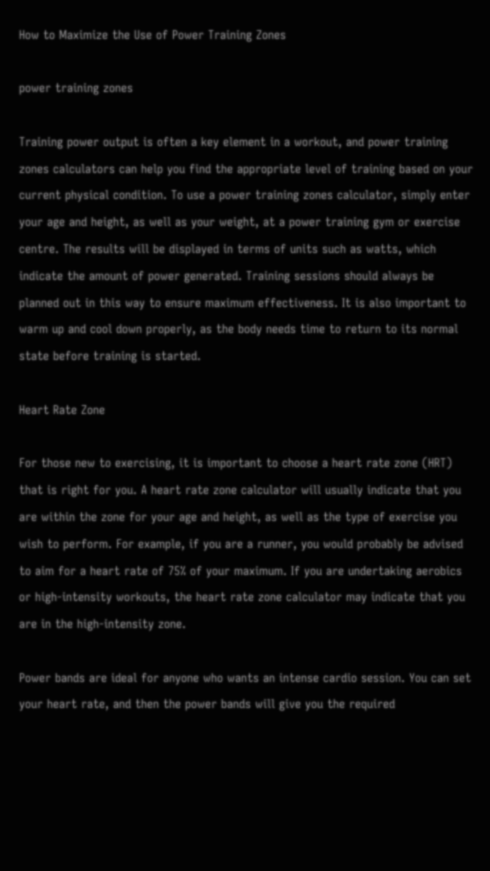How to Maximize the Use of Power Training Zones

power training zones

Training power output is often a key element in a workout, and power training zones calculators can help you find the appropriate level of training based on your current physical condition. To use a power training zones calculator, simply enter your age and height, as well as your weight, at a power training gym or exercise centre. The results will be displayed in terms of units such as watts, which indicate the amount of power generated. Training sessions should always be planned out in this way to ensure maximum effectiveness. It is also important to warm up and cool down properly, as the body needs time to return to its normal state before training is started.

Heart Rate Zone

For those new to exercising, it is important to choose a heart rate zone (HRT) that is right for you. A heart rate zone calculator will usually indicate that you are within the zone for your age and height, as well as the type of exercise you wish to perform. For example, if you are a runner, you would probably be advised to aim for a heart rate of 75% of your maximum. If you are undertaking aerobics or high-intensity workouts, the heart rate zone calculator may indicate that you are in the high-intensity zone.

Power bands are ideal for anyone who wants an intense cardio session. You can set your heart rate, and then the power bands will give you the required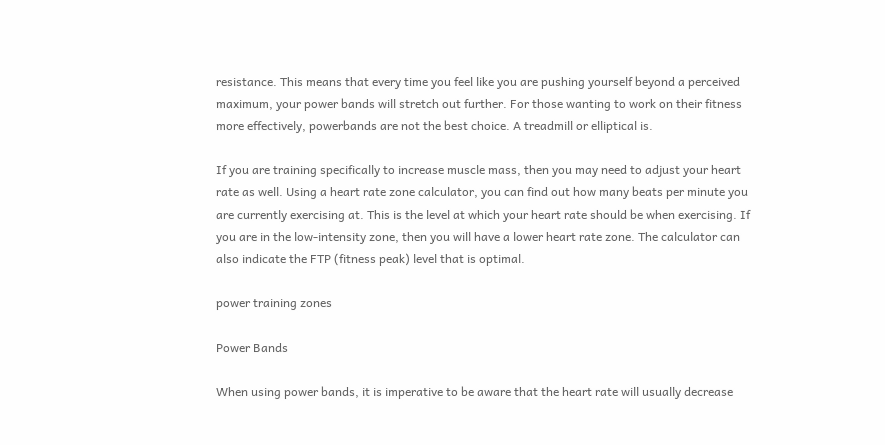resistance. This means that every time you feel like you are pushing yourself beyond a perceived maximum, your power bands will stretch out further. For those wanting to work on their fitness more effectively, powerbands are not the best choice. A treadmill or elliptical is.

If you are training specifically to increase muscle mass, then you may need to adjust your heart rate as well. Using a heart rate zone calculator, you can find out how many beats per minute you are currently exercising at. This is the level at which your heart rate should be when exercising. If you are in the low-intensity zone, then you will have a lower heart rate zone. The calculator can also indicate the FTP (fitness peak) level that is optimal.

power training zones

Power Bands

When using power bands, it is imperative to be aware that the heart rate will usually decrease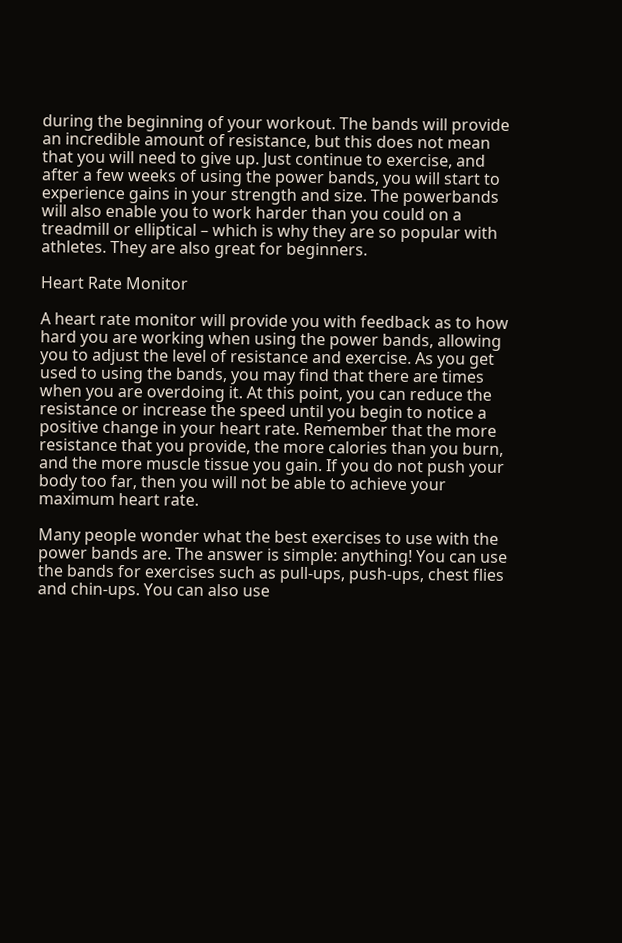during the beginning of your workout. The bands will provide an incredible amount of resistance, but this does not mean that you will need to give up. Just continue to exercise, and after a few weeks of using the power bands, you will start to experience gains in your strength and size. The powerbands will also enable you to work harder than you could on a treadmill or elliptical – which is why they are so popular with athletes. They are also great for beginners.

Heart Rate Monitor

A heart rate monitor will provide you with feedback as to how hard you are working when using the power bands, allowing you to adjust the level of resistance and exercise. As you get used to using the bands, you may find that there are times when you are overdoing it. At this point, you can reduce the resistance or increase the speed until you begin to notice a positive change in your heart rate. Remember that the more resistance that you provide, the more calories than you burn, and the more muscle tissue you gain. If you do not push your body too far, then you will not be able to achieve your maximum heart rate.

Many people wonder what the best exercises to use with the power bands are. The answer is simple: anything! You can use the bands for exercises such as pull-ups, push-ups, chest flies and chin-ups. You can also use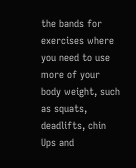the bands for exercises where you need to use more of your body weight, such as squats, deadlifts, chin Ups and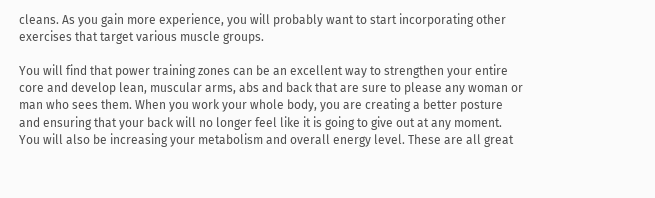cleans. As you gain more experience, you will probably want to start incorporating other exercises that target various muscle groups.

You will find that power training zones can be an excellent way to strengthen your entire core and develop lean, muscular arms, abs and back that are sure to please any woman or man who sees them. When you work your whole body, you are creating a better posture and ensuring that your back will no longer feel like it is going to give out at any moment. You will also be increasing your metabolism and overall energy level. These are all great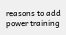reasons to add power training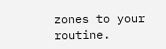zones to your routine.